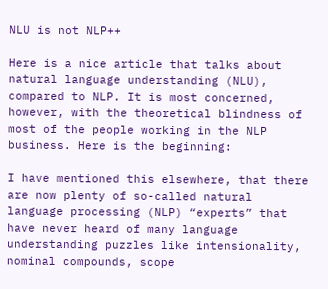NLU is not NLP++

Here is a nice article that talks about natural language understanding (NLU), compared to NLP. It is most concerned, however, with the theoretical blindness of most of the people working in the NLP business. Here is the beginning:

I have mentioned this elsewhere, that there are now plenty of so-called natural language processing (NLP) “experts” that have never heard of many language understanding puzzles like intensionality, nominal compounds, scope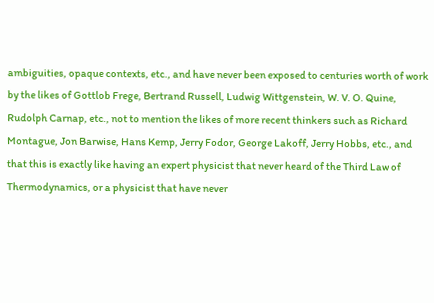ambiguities, opaque contexts, etc., and have never been exposed to centuries worth of work by the likes of Gottlob Frege, Bertrand Russell, Ludwig Wittgenstein, W. V. O. Quine, Rudolph Carnap, etc., not to mention the likes of more recent thinkers such as Richard Montague, Jon Barwise, Hans Kemp, Jerry Fodor, George Lakoff, Jerry Hobbs, etc., and that this is exactly like having an expert physicist that never heard of the Third Law of Thermodynamics, or a physicist that have never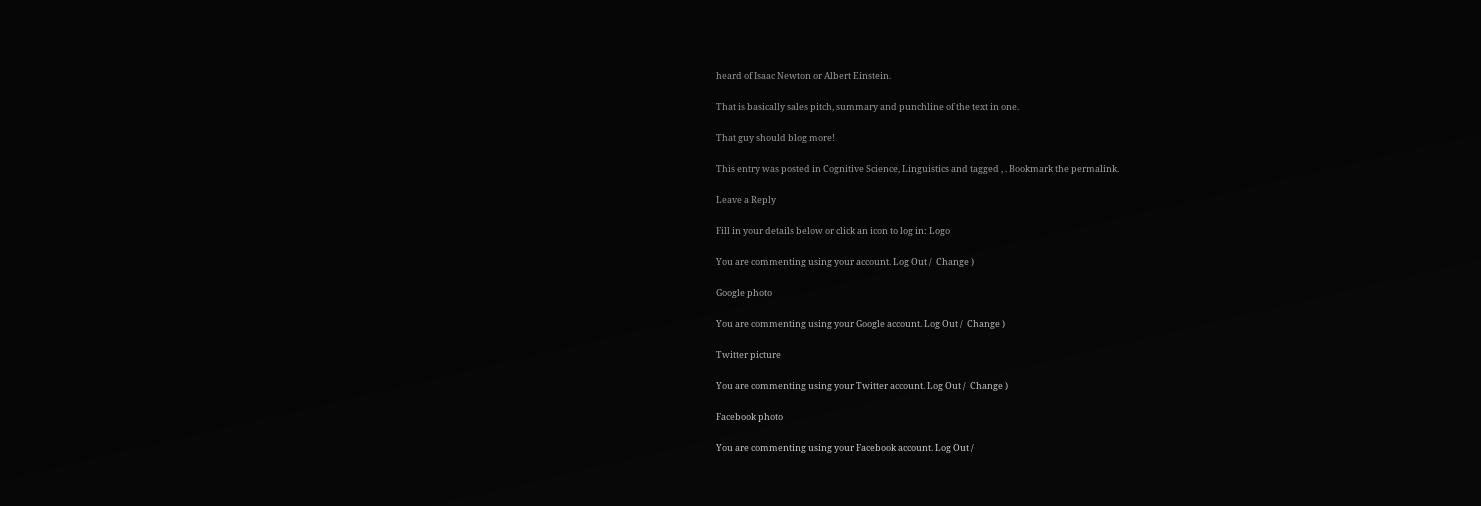heard of Isaac Newton or Albert Einstein.

That is basically sales pitch, summary and punchline of the text in one.

That guy should blog more!

This entry was posted in Cognitive Science, Linguistics and tagged , . Bookmark the permalink.

Leave a Reply

Fill in your details below or click an icon to log in: Logo

You are commenting using your account. Log Out /  Change )

Google photo

You are commenting using your Google account. Log Out /  Change )

Twitter picture

You are commenting using your Twitter account. Log Out /  Change )

Facebook photo

You are commenting using your Facebook account. Log Out /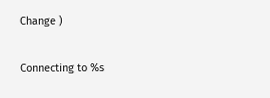Change )

Connecting to %s